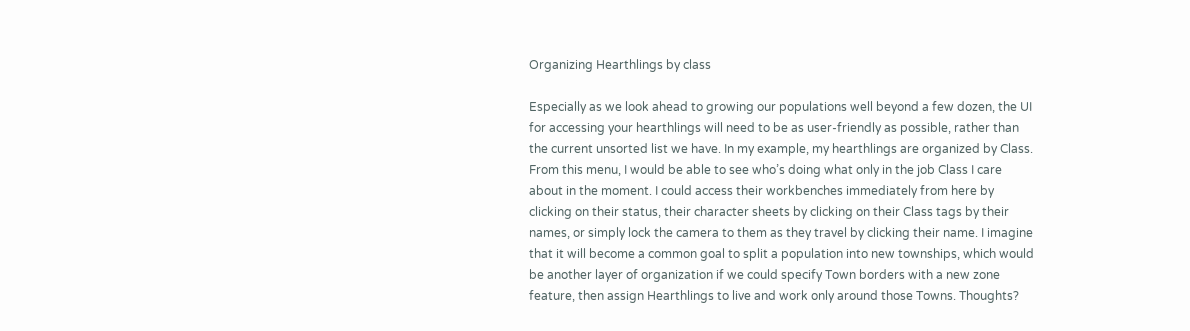Organizing Hearthlings by class

Especially as we look ahead to growing our populations well beyond a few dozen, the UI for accessing your hearthlings will need to be as user-friendly as possible, rather than the current unsorted list we have. In my example, my hearthlings are organized by Class. From this menu, I would be able to see who’s doing what only in the job Class I care about in the moment. I could access their workbenches immediately from here by clicking on their status, their character sheets by clicking on their Class tags by their names, or simply lock the camera to them as they travel by clicking their name. I imagine that it will become a common goal to split a population into new townships, which would be another layer of organization if we could specify Town borders with a new zone feature, then assign Hearthlings to live and work only around those Towns. Thoughts?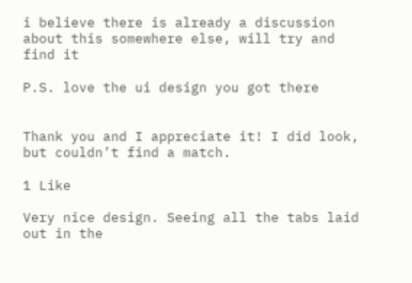i believe there is already a discussion about this somewhere else, will try and find it

P.S. love the ui design you got there


Thank you and I appreciate it! I did look, but couldn’t find a match.

1 Like

Very nice design. Seeing all the tabs laid out in the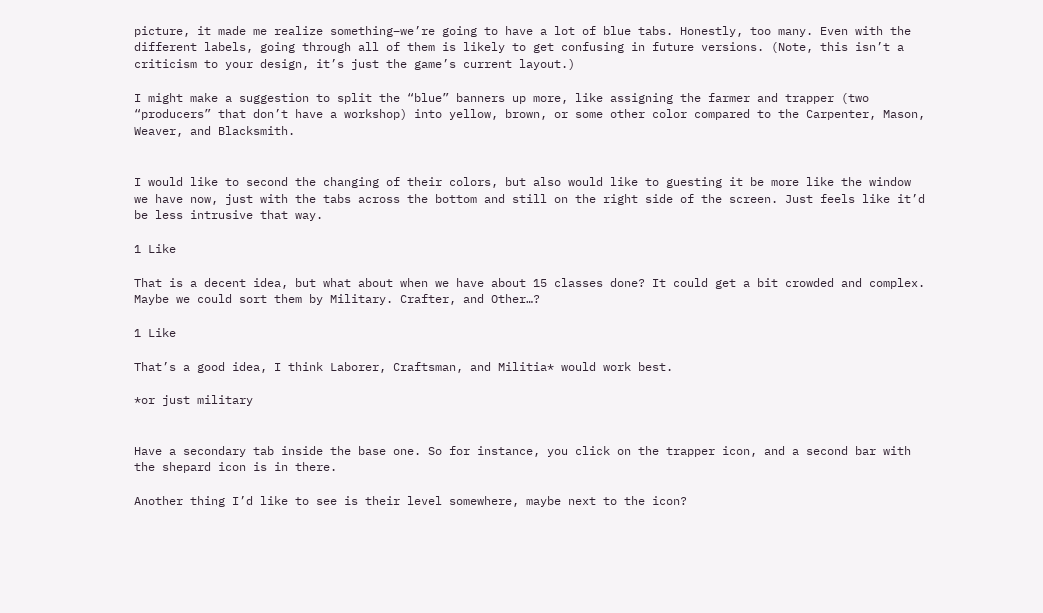picture, it made me realize something–we’re going to have a lot of blue tabs. Honestly, too many. Even with the different labels, going through all of them is likely to get confusing in future versions. (Note, this isn’t a criticism to your design, it’s just the game’s current layout.)

I might make a suggestion to split the “blue” banners up more, like assigning the farmer and trapper (two “producers” that don’t have a workshop) into yellow, brown, or some other color compared to the Carpenter, Mason, Weaver, and Blacksmith.


I would like to second the changing of their colors, but also would like to guesting it be more like the window we have now, just with the tabs across the bottom and still on the right side of the screen. Just feels like it’d be less intrusive that way.

1 Like

That is a decent idea, but what about when we have about 15 classes done? It could get a bit crowded and complex. Maybe we could sort them by Military. Crafter, and Other…?

1 Like

That’s a good idea, I think Laborer, Craftsman, and Militia* would work best.

*or just military


Have a secondary tab inside the base one. So for instance, you click on the trapper icon, and a second bar with the shepard icon is in there.

Another thing I’d like to see is their level somewhere, maybe next to the icon?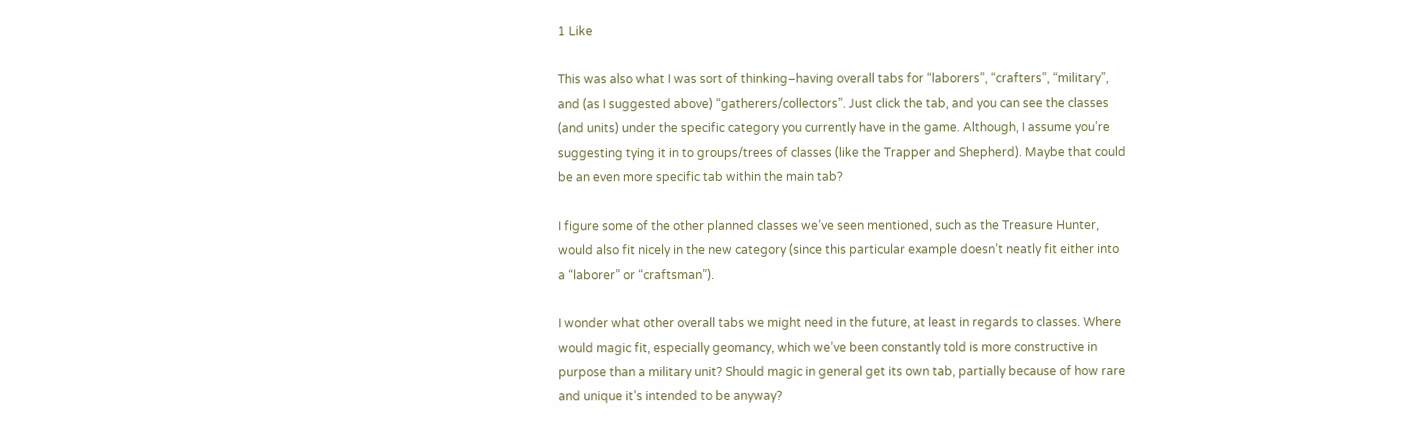1 Like

This was also what I was sort of thinking–having overall tabs for “laborers”, “crafters”, “military”, and (as I suggested above) “gatherers/collectors”. Just click the tab, and you can see the classes (and units) under the specific category you currently have in the game. Although, I assume you’re suggesting tying it in to groups/trees of classes (like the Trapper and Shepherd). Maybe that could be an even more specific tab within the main tab?

I figure some of the other planned classes we’ve seen mentioned, such as the Treasure Hunter, would also fit nicely in the new category (since this particular example doesn’t neatly fit either into a “laborer” or “craftsman”).

I wonder what other overall tabs we might need in the future, at least in regards to classes. Where would magic fit, especially geomancy, which we’ve been constantly told is more constructive in purpose than a military unit? Should magic in general get its own tab, partially because of how rare and unique it’s intended to be anyway?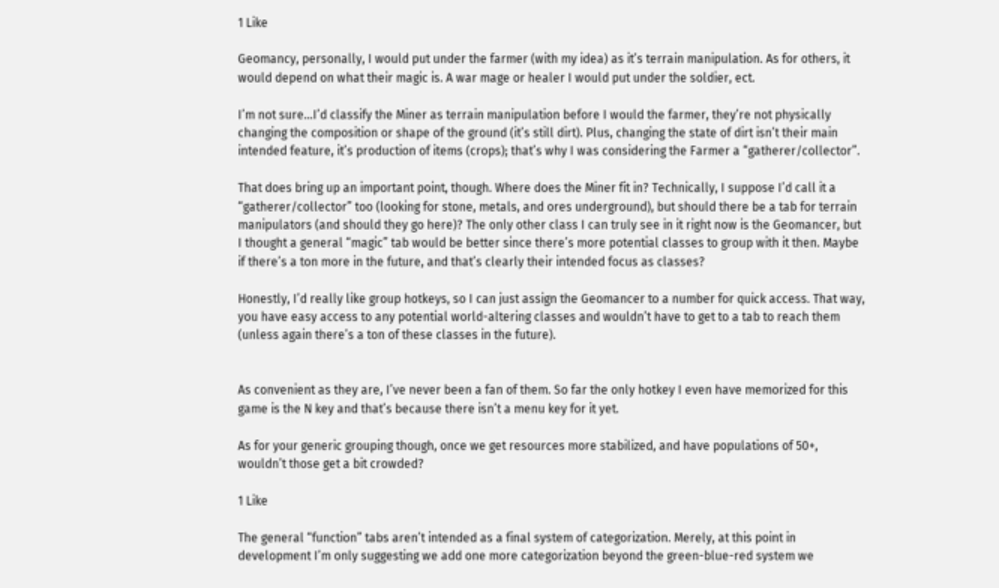1 Like

Geomancy, personally, I would put under the farmer (with my idea) as it’s terrain manipulation. As for others, it would depend on what their magic is. A war mage or healer I would put under the soldier, ect.

I’m not sure…I’d classify the Miner as terrain manipulation before I would the farmer, they’re not physically changing the composition or shape of the ground (it’s still dirt). Plus, changing the state of dirt isn’t their main intended feature, it’s production of items (crops); that’s why I was considering the Farmer a “gatherer/collector”.

That does bring up an important point, though. Where does the Miner fit in? Technically, I suppose I’d call it a “gatherer/collector” too (looking for stone, metals, and ores underground), but should there be a tab for terrain manipulators (and should they go here)? The only other class I can truly see in it right now is the Geomancer, but I thought a general “magic” tab would be better since there’s more potential classes to group with it then. Maybe if there’s a ton more in the future, and that’s clearly their intended focus as classes?

Honestly, I’d really like group hotkeys, so I can just assign the Geomancer to a number for quick access. That way, you have easy access to any potential world-altering classes and wouldn’t have to get to a tab to reach them (unless again there’s a ton of these classes in the future).


As convenient as they are, I’ve never been a fan of them. So far the only hotkey I even have memorized for this game is the N key and that’s because there isn’t a menu key for it yet.

As for your generic grouping though, once we get resources more stabilized, and have populations of 50+, wouldn’t those get a bit crowded?

1 Like

The general “function” tabs aren’t intended as a final system of categorization. Merely, at this point in development I’m only suggesting we add one more categorization beyond the green-blue-red system we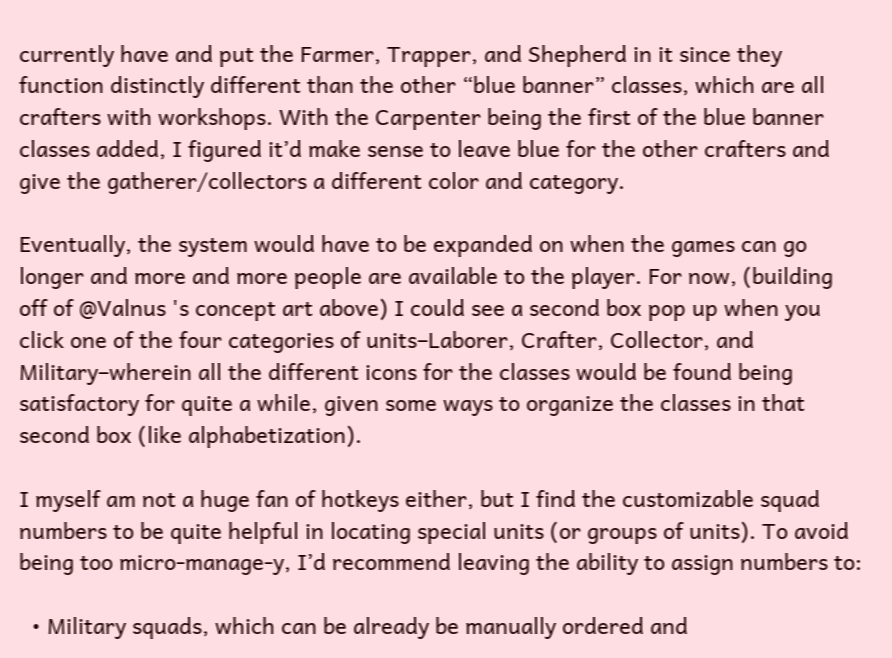currently have and put the Farmer, Trapper, and Shepherd in it since they function distinctly different than the other “blue banner” classes, which are all crafters with workshops. With the Carpenter being the first of the blue banner classes added, I figured it’d make sense to leave blue for the other crafters and give the gatherer/collectors a different color and category.

Eventually, the system would have to be expanded on when the games can go longer and more and more people are available to the player. For now, (building off of @Valnus 's concept art above) I could see a second box pop up when you click one of the four categories of units–Laborer, Crafter, Collector, and Military–wherein all the different icons for the classes would be found being satisfactory for quite a while, given some ways to organize the classes in that second box (like alphabetization).

I myself am not a huge fan of hotkeys either, but I find the customizable squad numbers to be quite helpful in locating special units (or groups of units). To avoid being too micro-manage-y, I’d recommend leaving the ability to assign numbers to:

  • Military squads, which can be already be manually ordered and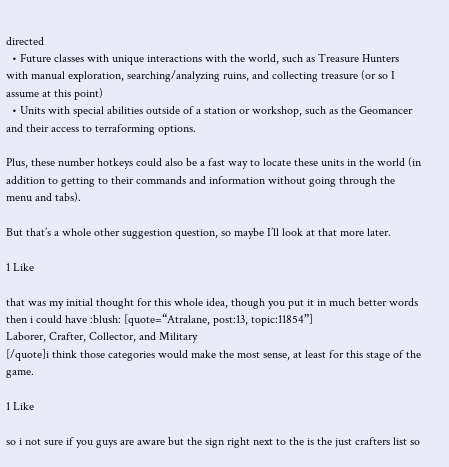directed
  • Future classes with unique interactions with the world, such as Treasure Hunters with manual exploration, searching/analyzing ruins, and collecting treasure (or so I assume at this point)
  • Units with special abilities outside of a station or workshop, such as the Geomancer and their access to terraforming options.

Plus, these number hotkeys could also be a fast way to locate these units in the world (in addition to getting to their commands and information without going through the menu and tabs).

But that’s a whole other suggestion question, so maybe I’ll look at that more later.

1 Like

that was my initial thought for this whole idea, though you put it in much better words then i could have :blush: [quote=“Atralane, post:13, topic:11854”]
Laborer, Crafter, Collector, and Military
[/quote]i think those categories would make the most sense, at least for this stage of the game.

1 Like

so i not sure if you guys are aware but the sign right next to the is the just crafters list so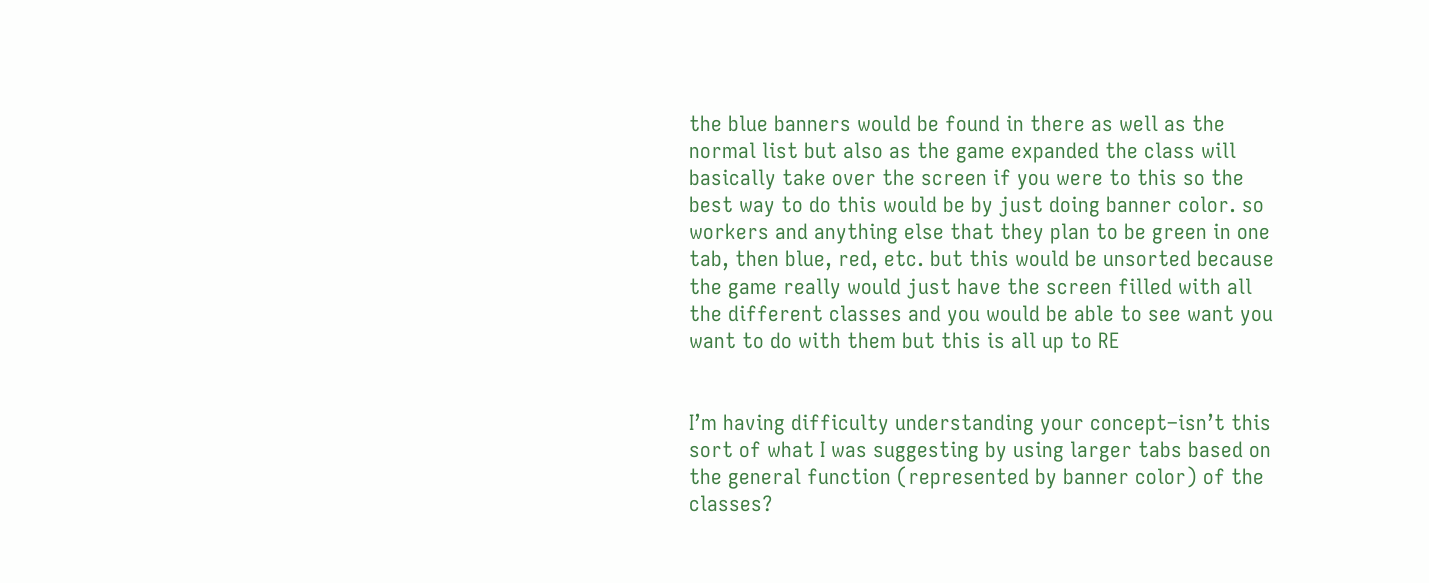the blue banners would be found in there as well as the normal list but also as the game expanded the class will basically take over the screen if you were to this so the best way to do this would be by just doing banner color. so workers and anything else that they plan to be green in one tab, then blue, red, etc. but this would be unsorted because the game really would just have the screen filled with all the different classes and you would be able to see want you want to do with them but this is all up to RE


I’m having difficulty understanding your concept–isn’t this sort of what I was suggesting by using larger tabs based on the general function (represented by banner color) of the classes?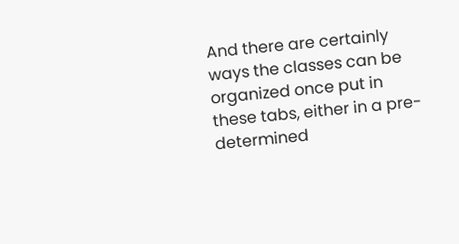And there are certainly ways the classes can be organized once put in these tabs, either in a pre-determined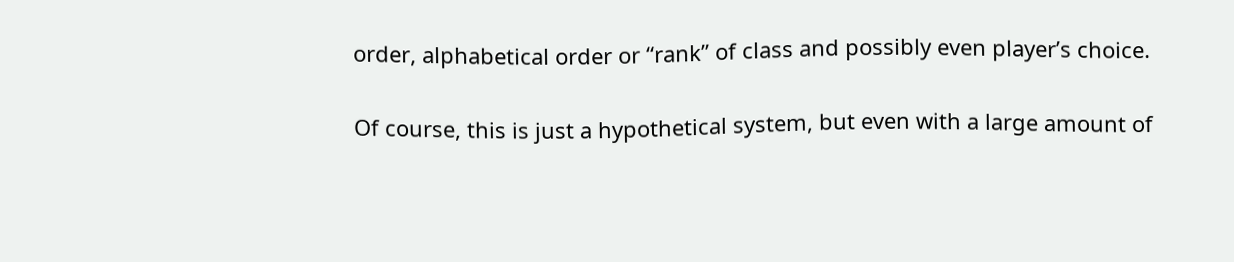order, alphabetical order or “rank” of class and possibly even player’s choice.

Of course, this is just a hypothetical system, but even with a large amount of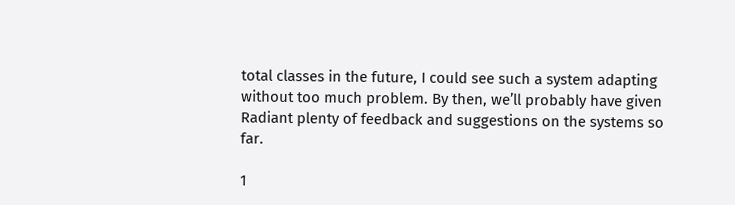total classes in the future, I could see such a system adapting without too much problem. By then, we’ll probably have given Radiant plenty of feedback and suggestions on the systems so far.

1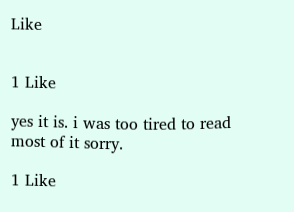Like


1 Like

yes it is. i was too tired to read most of it sorry.

1 Like